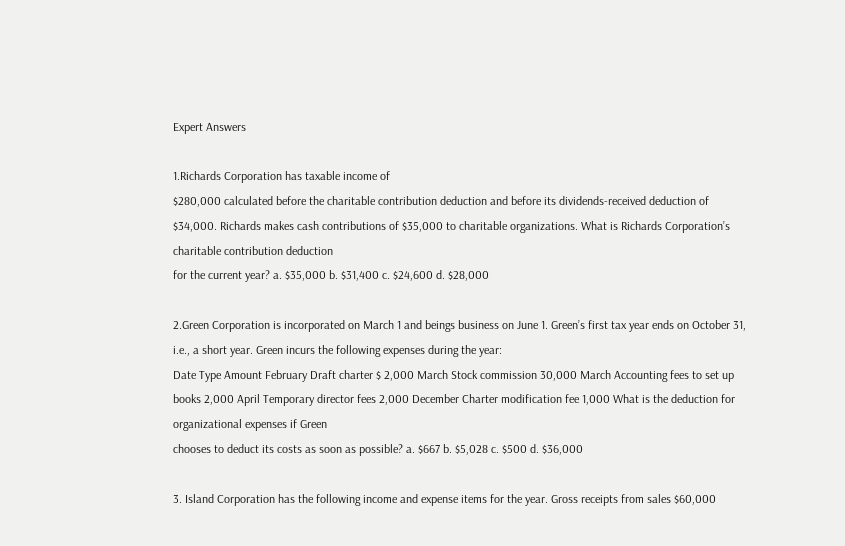Expert Answers

1.Richards Corporation has taxable income of
$280,000 calculated before the charitable contribution deduction and before its dividends-received deduction of $34,000. Richards makes cash contributions of $35,000 to charitable organizations. What is Richards Corporation’s charitable contribution deduction
for the current year? a. $35,000 b. $31,400 c. $24,600 d. $28,000

2.Green Corporation is incorporated on March 1 and beings business on June 1. Green’s first tax year ends on October 31, i.e., a short year. Green incurs the following expenses during the year:
Date Type Amount February Draft charter $ 2,000 March Stock commission 30,000 March Accounting fees to set up books 2,000 April Temporary director fees 2,000 December Charter modification fee 1,000 What is the deduction for organizational expenses if Green
chooses to deduct its costs as soon as possible? a. $667 b. $5,028 c. $500 d. $36,000

3. Island Corporation has the following income and expense items for the year. Gross receipts from sales $60,000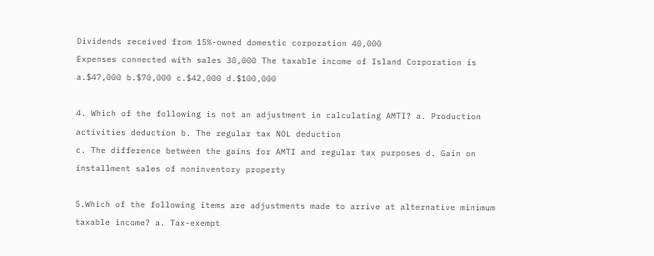Dividends received from 15%-owned domestic corporation 40,000
Expenses connected with sales 30,000 The taxable income of Island Corporation is a.$47,000 b.$70,000 c.$42,000 d.$100,000

4. Which of the following is not an adjustment in calculating AMTI? a. Production activities deduction b. The regular tax NOL deduction
c. The difference between the gains for AMTI and regular tax purposes d. Gain on installment sales of noninventory property

5.Which of the following items are adjustments made to arrive at alternative minimum taxable income? a. Tax-exempt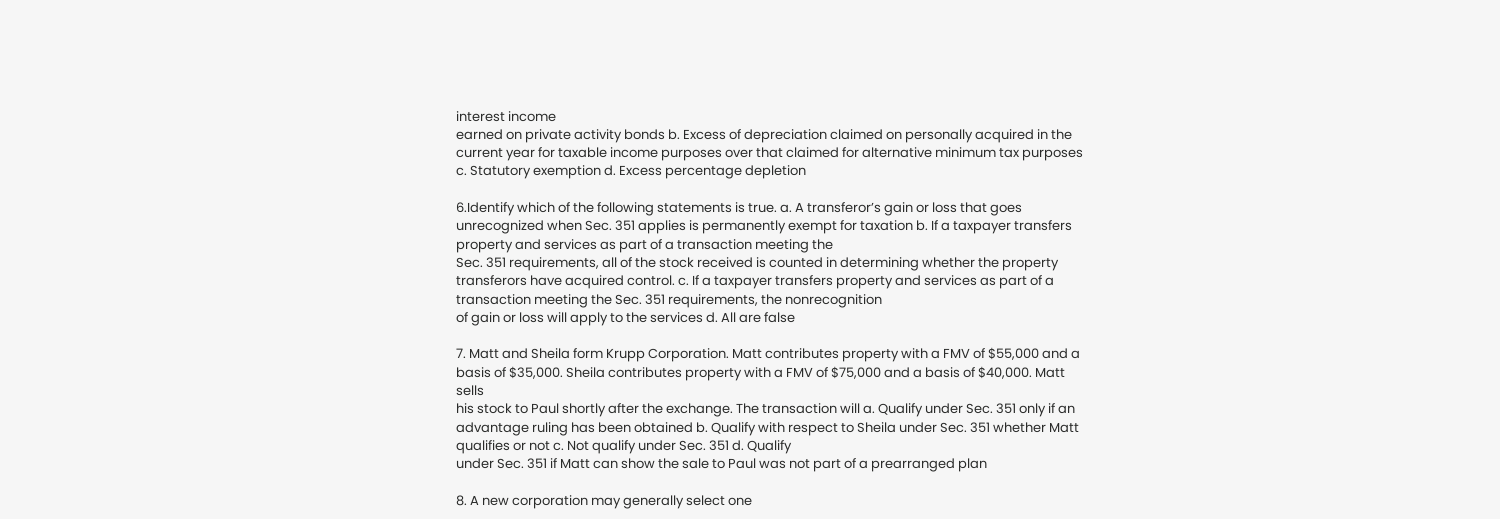interest income
earned on private activity bonds b. Excess of depreciation claimed on personally acquired in the current year for taxable income purposes over that claimed for alternative minimum tax purposes c. Statutory exemption d. Excess percentage depletion

6.Identify which of the following statements is true. a. A transferor’s gain or loss that goes unrecognized when Sec. 351 applies is permanently exempt for taxation b. If a taxpayer transfers property and services as part of a transaction meeting the
Sec. 351 requirements, all of the stock received is counted in determining whether the property transferors have acquired control. c. If a taxpayer transfers property and services as part of a transaction meeting the Sec. 351 requirements, the nonrecognition
of gain or loss will apply to the services d. All are false

7. Matt and Sheila form Krupp Corporation. Matt contributes property with a FMV of $55,000 and a basis of $35,000. Sheila contributes property with a FMV of $75,000 and a basis of $40,000. Matt sells
his stock to Paul shortly after the exchange. The transaction will a. Qualify under Sec. 351 only if an advantage ruling has been obtained b. Qualify with respect to Sheila under Sec. 351 whether Matt qualifies or not c. Not qualify under Sec. 351 d. Qualify
under Sec. 351 if Matt can show the sale to Paul was not part of a prearranged plan

8. A new corporation may generally select one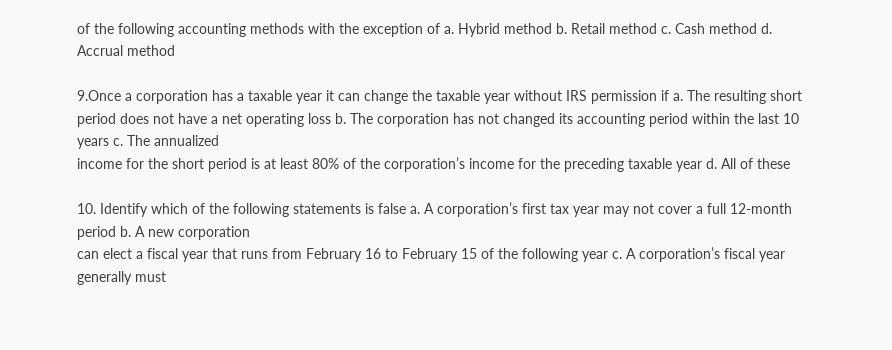of the following accounting methods with the exception of a. Hybrid method b. Retail method c. Cash method d. Accrual method

9.Once a corporation has a taxable year it can change the taxable year without IRS permission if a. The resulting short period does not have a net operating loss b. The corporation has not changed its accounting period within the last 10 years c. The annualized
income for the short period is at least 80% of the corporation’s income for the preceding taxable year d. All of these

10. Identify which of the following statements is false a. A corporation’s first tax year may not cover a full 12-month period b. A new corporation
can elect a fiscal year that runs from February 16 to February 15 of the following year c. A corporation’s fiscal year generally must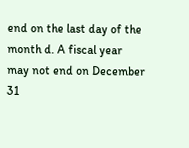end on the last day of the month d. A fiscal year may not end on December 31